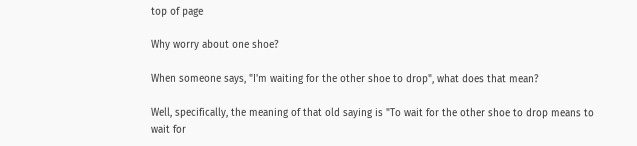top of page

Why worry about one shoe?

When someone says, "I'm waiting for the other shoe to drop", what does that mean?

Well, specifically, the meaning of that old saying is "To wait for the other shoe to drop means to wait for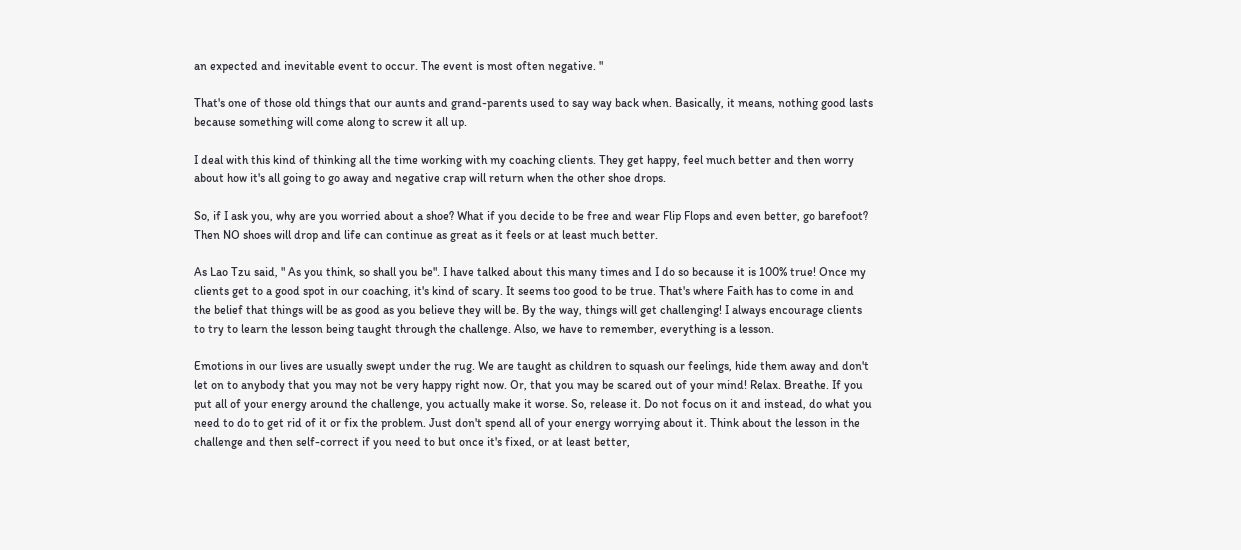an expected and inevitable event to occur. The event is most often negative. "

That's one of those old things that our aunts and grand-parents used to say way back when. Basically, it means, nothing good lasts because something will come along to screw it all up.

I deal with this kind of thinking all the time working with my coaching clients. They get happy, feel much better and then worry about how it's all going to go away and negative crap will return when the other shoe drops.

So, if I ask you, why are you worried about a shoe? What if you decide to be free and wear Flip Flops and even better, go barefoot? Then NO shoes will drop and life can continue as great as it feels or at least much better.

As Lao Tzu said, " As you think, so shall you be". I have talked about this many times and I do so because it is 100% true! Once my clients get to a good spot in our coaching, it's kind of scary. It seems too good to be true. That's where Faith has to come in and the belief that things will be as good as you believe they will be. By the way, things will get challenging! I always encourage clients to try to learn the lesson being taught through the challenge. Also, we have to remember, everything is a lesson.

Emotions in our lives are usually swept under the rug. We are taught as children to squash our feelings, hide them away and don't let on to anybody that you may not be very happy right now. Or, that you may be scared out of your mind! Relax. Breathe. If you put all of your energy around the challenge, you actually make it worse. So, release it. Do not focus on it and instead, do what you need to do to get rid of it or fix the problem. Just don't spend all of your energy worrying about it. Think about the lesson in the challenge and then self-correct if you need to but once it's fixed, or at least better,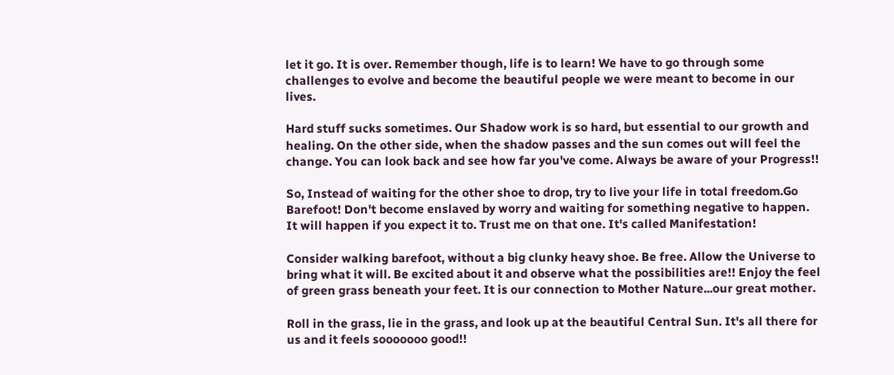let it go. It is over. Remember though, life is to learn! We have to go through some challenges to evolve and become the beautiful people we were meant to become in our lives.

Hard stuff sucks sometimes. Our Shadow work is so hard, but essential to our growth and healing. On the other side, when the shadow passes and the sun comes out will feel the change. You can look back and see how far you've come. Always be aware of your Progress!!

So, Instead of waiting for the other shoe to drop, try to live your life in total freedom.Go Barefoot! Don't become enslaved by worry and waiting for something negative to happen. It will happen if you expect it to. Trust me on that one. It's called Manifestation!

Consider walking barefoot, without a big clunky heavy shoe. Be free. Allow the Universe to bring what it will. Be excited about it and observe what the possibilities are!! Enjoy the feel of green grass beneath your feet. It is our connection to Mother Nature...our great mother.

Roll in the grass, lie in the grass, and look up at the beautiful Central Sun. It's all there for us and it feels sooooooo good!!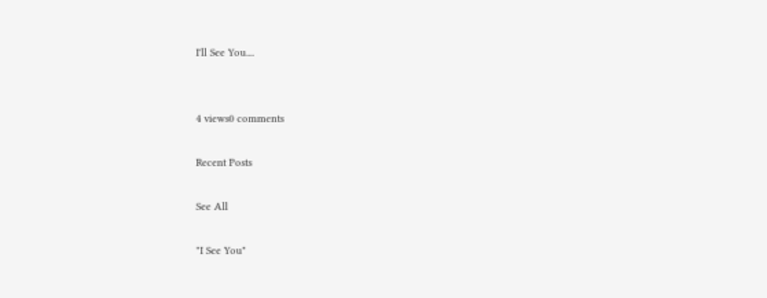I'll See You....


4 views0 comments

Recent Posts

See All

"I See You"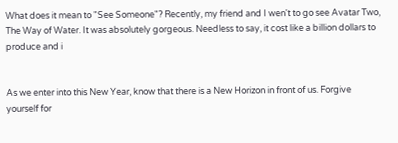What does it mean to "See Someone"? Recently, my friend and I wen't to go see Avatar Two, The Way of Water. It was absolutely gorgeous. Needless to say, it cost like a billion dollars to produce and i


As we enter into this New Year, know that there is a New Horizon in front of us. Forgive yourself for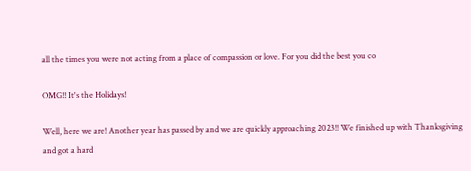all the times you were not acting from a place of compassion or love. For you did the best you co

OMG!! It's the Holidays!

Well, here we are! Another year has passed by and we are quickly approaching 2023!! We finished up with Thanksgiving and got a hard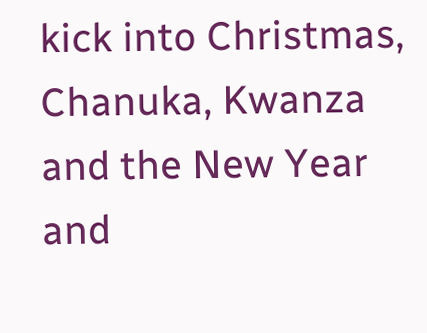kick into Christmas, Chanuka, Kwanza and the New Year and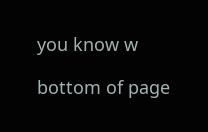you know w

bottom of page